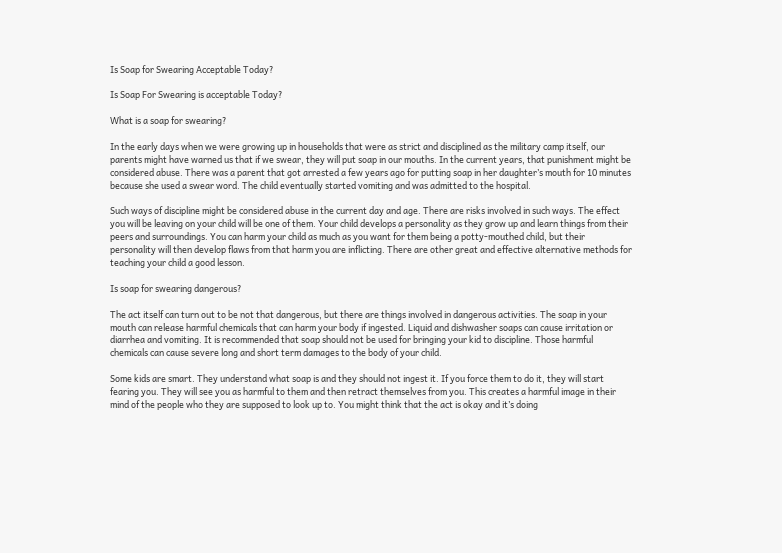Is Soap for Swearing Acceptable Today?

Is Soap For Swearing is acceptable Today?

What is a soap for swearing?

In the early days when we were growing up in households that were as strict and disciplined as the military camp itself, our parents might have warned us that if we swear, they will put soap in our mouths. In the current years, that punishment might be considered abuse. There was a parent that got arrested a few years ago for putting soap in her daughter’s mouth for 10 minutes because she used a swear word. The child eventually started vomiting and was admitted to the hospital.

Such ways of discipline might be considered abuse in the current day and age. There are risks involved in such ways. The effect you will be leaving on your child will be one of them. Your child develops a personality as they grow up and learn things from their peers and surroundings. You can harm your child as much as you want for them being a potty-mouthed child, but their personality will then develop flaws from that harm you are inflicting. There are other great and effective alternative methods for teaching your child a good lesson.

Is soap for swearing dangerous?

The act itself can turn out to be not that dangerous, but there are things involved in dangerous activities. The soap in your mouth can release harmful chemicals that can harm your body if ingested. Liquid and dishwasher soaps can cause irritation or diarrhea and vomiting. It is recommended that soap should not be used for bringing your kid to discipline. Those harmful chemicals can cause severe long and short term damages to the body of your child.

Some kids are smart. They understand what soap is and they should not ingest it. If you force them to do it, they will start fearing you. They will see you as harmful to them and then retract themselves from you. This creates a harmful image in their mind of the people who they are supposed to look up to. You might think that the act is okay and it’s doing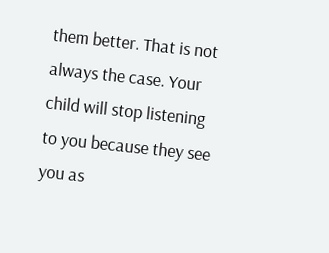them better. That is not always the case. Your child will stop listening to you because they see you as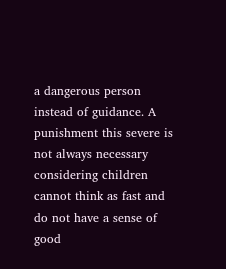a dangerous person instead of guidance. A punishment this severe is not always necessary considering children cannot think as fast and do not have a sense of good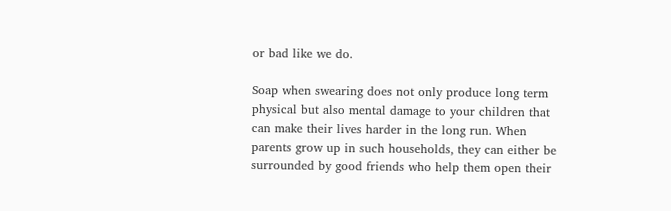or bad like we do.

Soap when swearing does not only produce long term physical but also mental damage to your children that can make their lives harder in the long run. When parents grow up in such households, they can either be surrounded by good friends who help them open their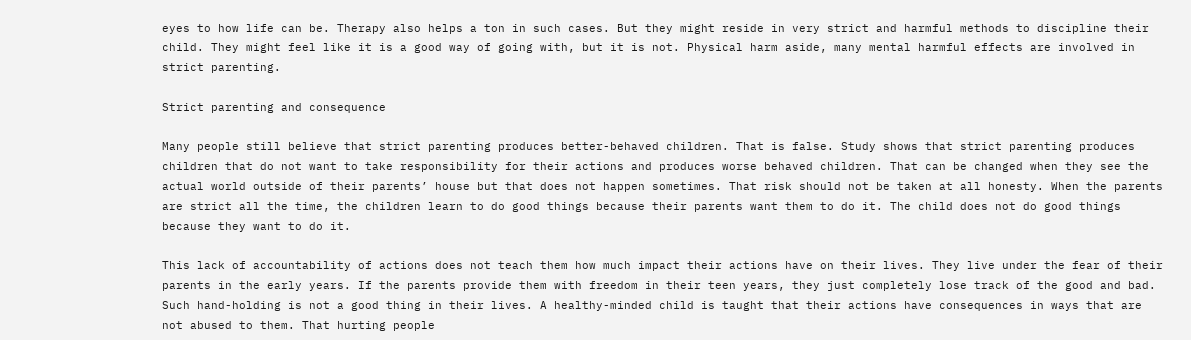eyes to how life can be. Therapy also helps a ton in such cases. But they might reside in very strict and harmful methods to discipline their child. They might feel like it is a good way of going with, but it is not. Physical harm aside, many mental harmful effects are involved in strict parenting.

Strict parenting and consequence

Many people still believe that strict parenting produces better-behaved children. That is false. Study shows that strict parenting produces children that do not want to take responsibility for their actions and produces worse behaved children. That can be changed when they see the actual world outside of their parents’ house but that does not happen sometimes. That risk should not be taken at all honesty. When the parents are strict all the time, the children learn to do good things because their parents want them to do it. The child does not do good things because they want to do it.

This lack of accountability of actions does not teach them how much impact their actions have on their lives. They live under the fear of their parents in the early years. If the parents provide them with freedom in their teen years, they just completely lose track of the good and bad. Such hand-holding is not a good thing in their lives. A healthy-minded child is taught that their actions have consequences in ways that are not abused to them. That hurting people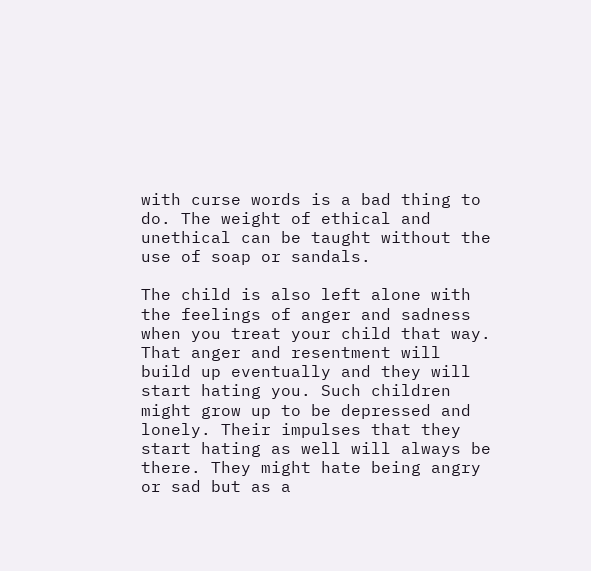with curse words is a bad thing to do. The weight of ethical and unethical can be taught without the use of soap or sandals.

The child is also left alone with the feelings of anger and sadness when you treat your child that way. That anger and resentment will build up eventually and they will start hating you. Such children might grow up to be depressed and lonely. Their impulses that they start hating as well will always be there. They might hate being angry or sad but as a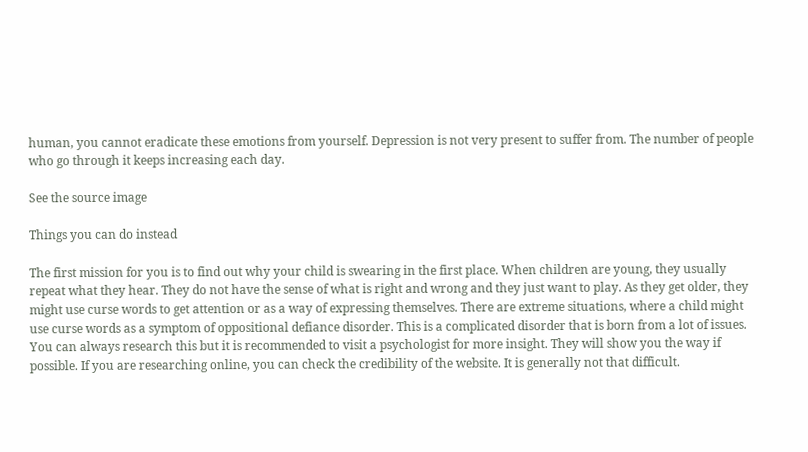human, you cannot eradicate these emotions from yourself. Depression is not very present to suffer from. The number of people who go through it keeps increasing each day.

See the source image

Things you can do instead

The first mission for you is to find out why your child is swearing in the first place. When children are young, they usually repeat what they hear. They do not have the sense of what is right and wrong and they just want to play. As they get older, they might use curse words to get attention or as a way of expressing themselves. There are extreme situations, where a child might use curse words as a symptom of oppositional defiance disorder. This is a complicated disorder that is born from a lot of issues. You can always research this but it is recommended to visit a psychologist for more insight. They will show you the way if possible. If you are researching online, you can check the credibility of the website. It is generally not that difficult.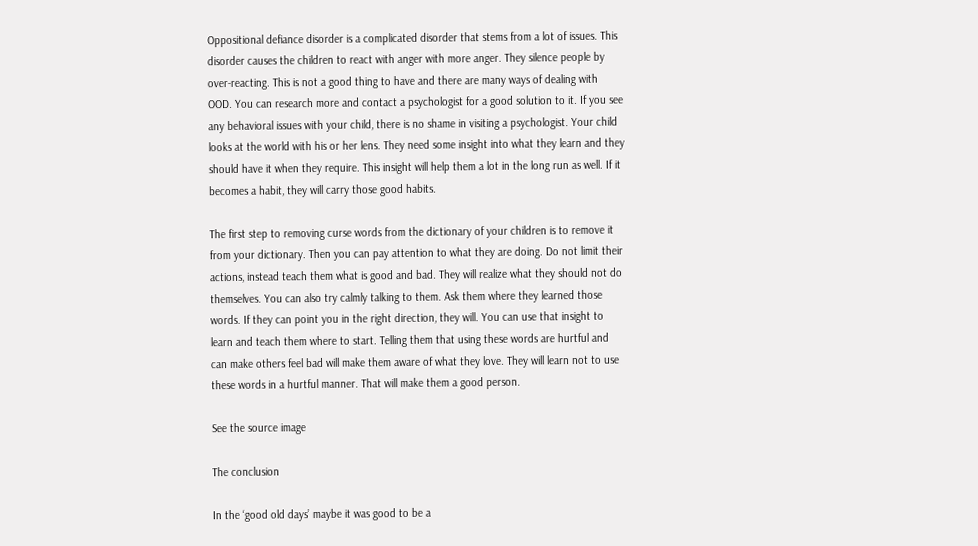Oppositional defiance disorder is a complicated disorder that stems from a lot of issues. This disorder causes the children to react with anger with more anger. They silence people by over-reacting. This is not a good thing to have and there are many ways of dealing with OOD. You can research more and contact a psychologist for a good solution to it. If you see any behavioral issues with your child, there is no shame in visiting a psychologist. Your child looks at the world with his or her lens. They need some insight into what they learn and they should have it when they require. This insight will help them a lot in the long run as well. If it becomes a habit, they will carry those good habits.

The first step to removing curse words from the dictionary of your children is to remove it from your dictionary. Then you can pay attention to what they are doing. Do not limit their actions, instead teach them what is good and bad. They will realize what they should not do themselves. You can also try calmly talking to them. Ask them where they learned those words. If they can point you in the right direction, they will. You can use that insight to learn and teach them where to start. Telling them that using these words are hurtful and can make others feel bad will make them aware of what they love. They will learn not to use these words in a hurtful manner. That will make them a good person.

See the source image

The conclusion

In the ‘good old days’ maybe it was good to be a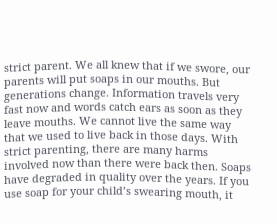strict parent. We all knew that if we swore, our parents will put soaps in our mouths. But generations change. Information travels very fast now and words catch ears as soon as they leave mouths. We cannot live the same way that we used to live back in those days. With strict parenting, there are many harms involved now than there were back then. Soaps have degraded in quality over the years. If you use soap for your child’s swearing mouth, it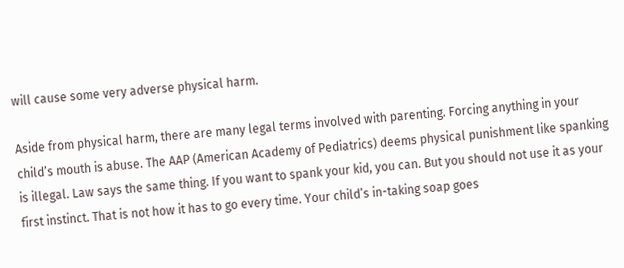will cause some very adverse physical harm.

Aside from physical harm, there are many legal terms involved with parenting. Forcing anything in your child’s mouth is abuse. The AAP (American Academy of Pediatrics) deems physical punishment like spanking is illegal. Law says the same thing. If you want to spank your kid, you can. But you should not use it as your first instinct. That is not how it has to go every time. Your child’s in-taking soap goes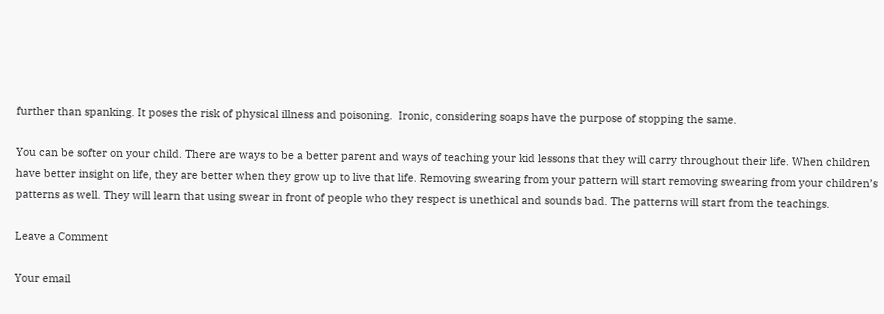further than spanking. It poses the risk of physical illness and poisoning.  Ironic, considering soaps have the purpose of stopping the same.

You can be softer on your child. There are ways to be a better parent and ways of teaching your kid lessons that they will carry throughout their life. When children have better insight on life, they are better when they grow up to live that life. Removing swearing from your pattern will start removing swearing from your children’s patterns as well. They will learn that using swear in front of people who they respect is unethical and sounds bad. The patterns will start from the teachings.

Leave a Comment

Your email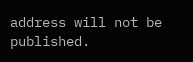address will not be published.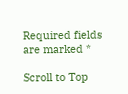Required fields are marked *

Scroll to Top